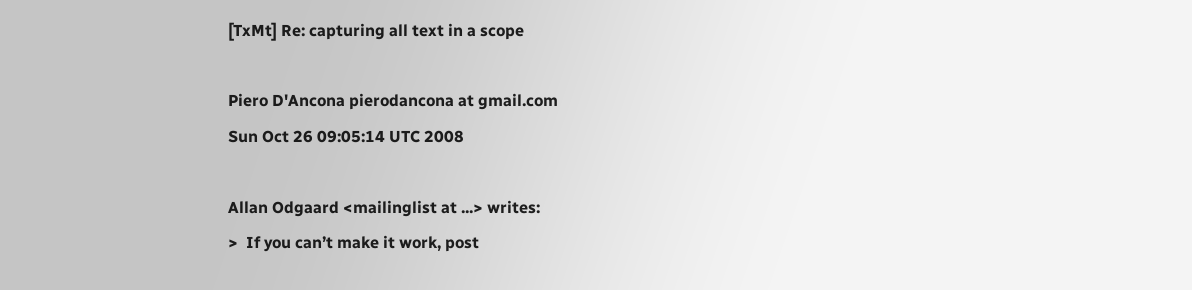[TxMt] Re: capturing all text in a scope

Piero D'Ancona pierodancona at gmail.com
Sun Oct 26 09:05:14 UTC 2008

Allan Odgaard <mailinglist at ...> writes:
>  If you can’t make it work, post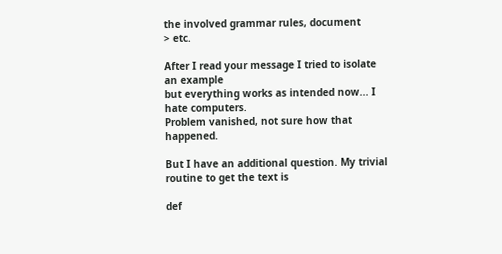the involved grammar rules, document
> etc.

After I read your message I tried to isolate an example
but everything works as intended now... I hate computers.
Problem vanished, not sure how that happened.

But I have an additional question. My trivial
routine to get the text is

def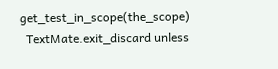get_test_in_scope(the_scope)
  TextMate.exit_discard unless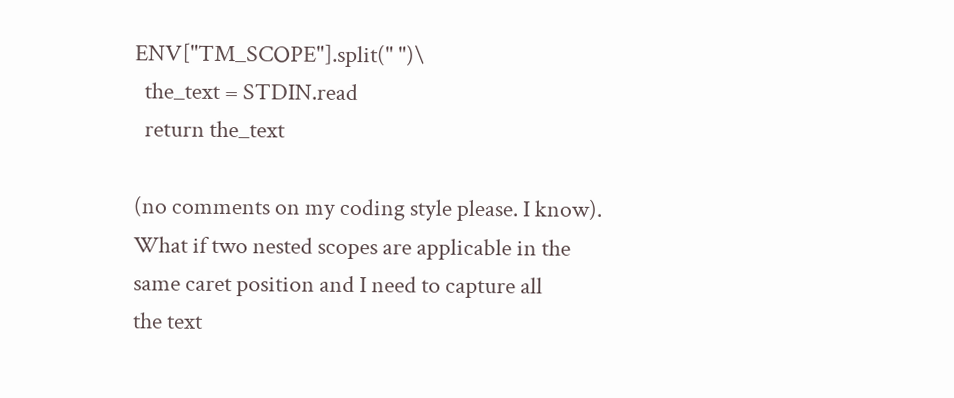ENV["TM_SCOPE"].split(" ")\
  the_text = STDIN.read
  return the_text

(no comments on my coding style please. I know).
What if two nested scopes are applicable in the
same caret position and I need to capture all
the text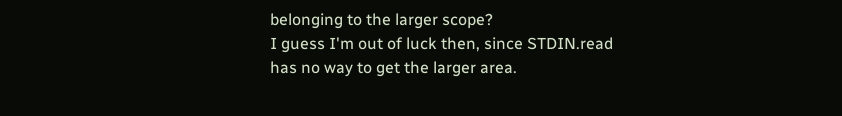belonging to the larger scope?
I guess I'm out of luck then, since STDIN.read
has no way to get the larger area.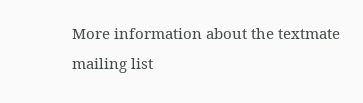More information about the textmate mailing list